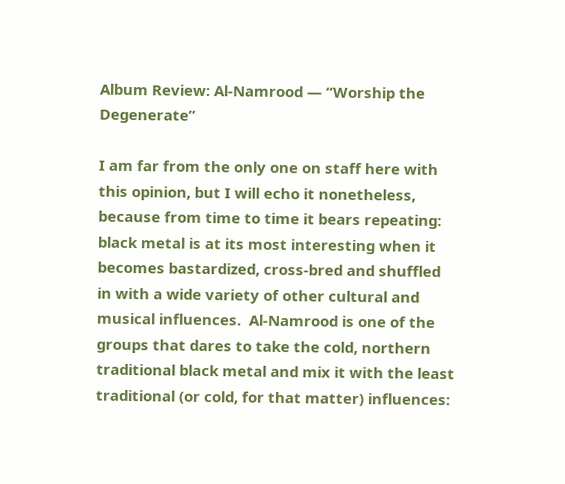Album Review: Al-Namrood — “Worship the Degenerate”

I am far from the only one on staff here with this opinion, but I will echo it nonetheless, because from time to time it bears repeating: black metal is at its most interesting when it becomes bastardized, cross-bred and shuffled in with a wide variety of other cultural and musical influences.  Al-Namrood is one of the groups that dares to take the cold, northern traditional black metal and mix it with the least traditional (or cold, for that matter) influences: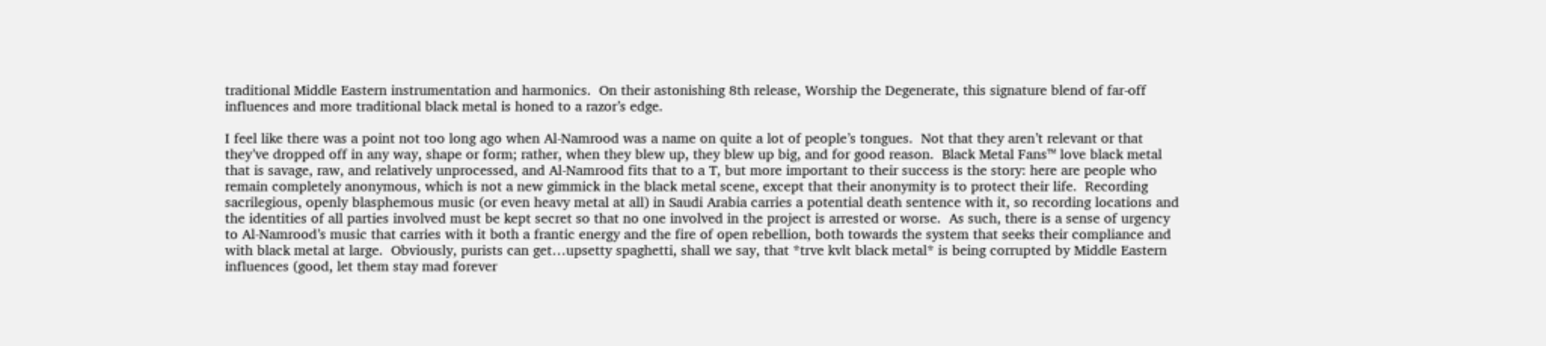traditional Middle Eastern instrumentation and harmonics.  On their astonishing 8th release, Worship the Degenerate, this signature blend of far-off influences and more traditional black metal is honed to a razor’s edge.

I feel like there was a point not too long ago when Al-Namrood was a name on quite a lot of people’s tongues.  Not that they aren’t relevant or that they’ve dropped off in any way, shape or form; rather, when they blew up, they blew up big, and for good reason.  Black Metal Fans™ love black metal that is savage, raw, and relatively unprocessed, and Al-Namrood fits that to a T, but more important to their success is the story: here are people who remain completely anonymous, which is not a new gimmick in the black metal scene, except that their anonymity is to protect their life.  Recording sacrilegious, openly blasphemous music (or even heavy metal at all) in Saudi Arabia carries a potential death sentence with it, so recording locations and the identities of all parties involved must be kept secret so that no one involved in the project is arrested or worse.  As such, there is a sense of urgency to Al-Namrood’s music that carries with it both a frantic energy and the fire of open rebellion, both towards the system that seeks their compliance and with black metal at large.  Obviously, purists can get…upsetty spaghetti, shall we say, that *trve kvlt black metal* is being corrupted by Middle Eastern influences (good, let them stay mad forever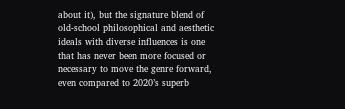about it), but the signature blend of old-school philosophical and aesthetic ideals with diverse influences is one that has never been more focused or necessary to move the genre forward, even compared to 2020’s superb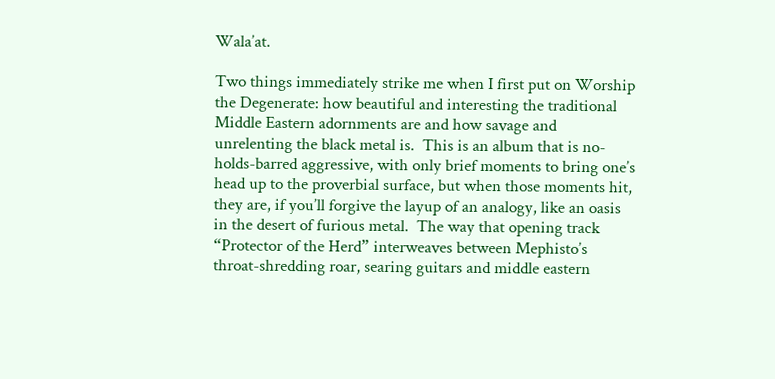Wala’at.

Two things immediately strike me when I first put on Worship the Degenerate: how beautiful and interesting the traditional Middle Eastern adornments are and how savage and unrelenting the black metal is.  This is an album that is no-holds-barred aggressive, with only brief moments to bring one’s head up to the proverbial surface, but when those moments hit, they are, if you’ll forgive the layup of an analogy, like an oasis in the desert of furious metal.  The way that opening track “Protector of the Herd” interweaves between Mephisto’s throat-shredding roar, searing guitars and middle eastern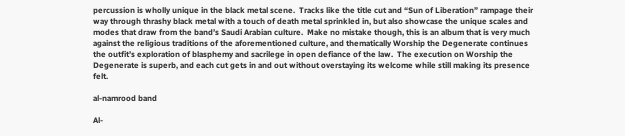percussion is wholly unique in the black metal scene.  Tracks like the title cut and “Sun of Liberation” rampage their way through thrashy black metal with a touch of death metal sprinkled in, but also showcase the unique scales and modes that draw from the band’s Saudi Arabian culture.  Make no mistake though, this is an album that is very much against the religious traditions of the aforementioned culture, and thematically Worship the Degenerate continues the outfit’s exploration of blasphemy and sacrilege in open defiance of the law.  The execution on Worship the Degenerate is superb, and each cut gets in and out without overstaying its welcome while still making its presence felt.

al-namrood band

Al-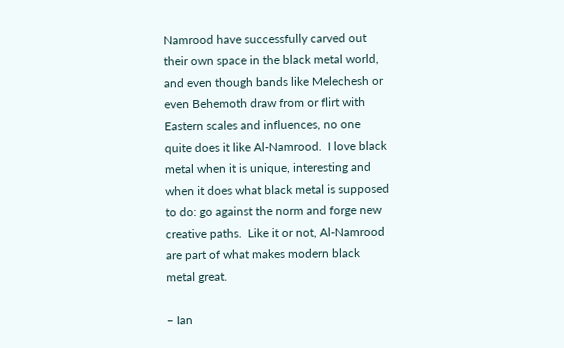Namrood have successfully carved out their own space in the black metal world, and even though bands like Melechesh or even Behemoth draw from or flirt with Eastern scales and influences, no one quite does it like Al-Namrood.  I love black metal when it is unique, interesting and when it does what black metal is supposed to do: go against the norm and forge new creative paths.  Like it or not, Al-Namrood are part of what makes modern black metal great.

– Ian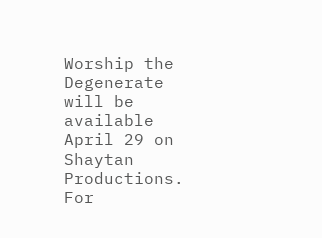Worship the Degenerate will be available April 29 on Shaytan Productions.  For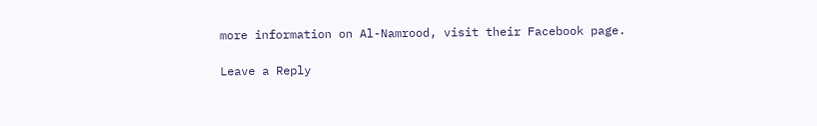more information on Al-Namrood, visit their Facebook page.

Leave a Reply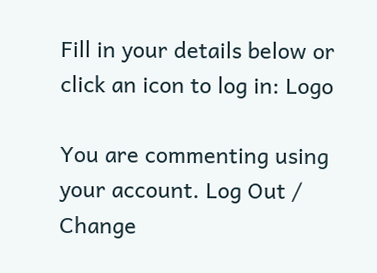Fill in your details below or click an icon to log in: Logo

You are commenting using your account. Log Out /  Change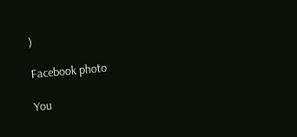)

Facebook photo

You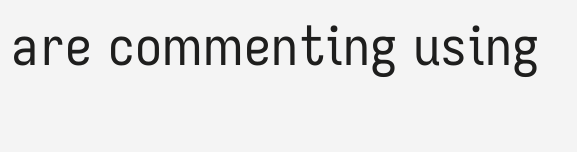are commenting using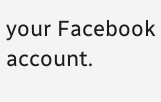your Facebook account.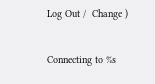Log Out /  Change )

Connecting to %s